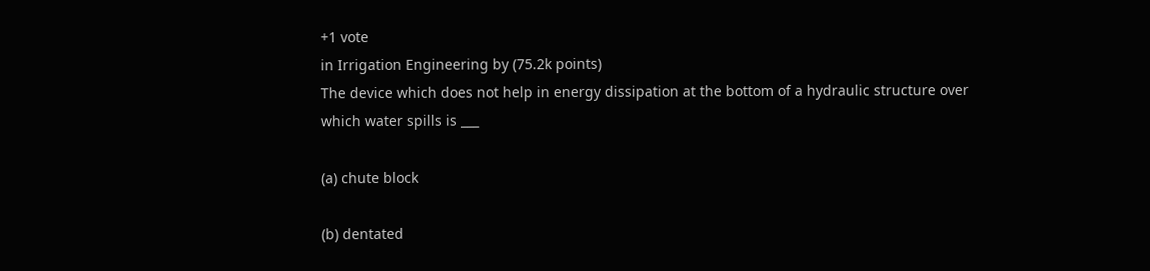+1 vote
in Irrigation Engineering by (75.2k points)
The device which does not help in energy dissipation at the bottom of a hydraulic structure over which water spills is ___

(a) chute block

(b) dentated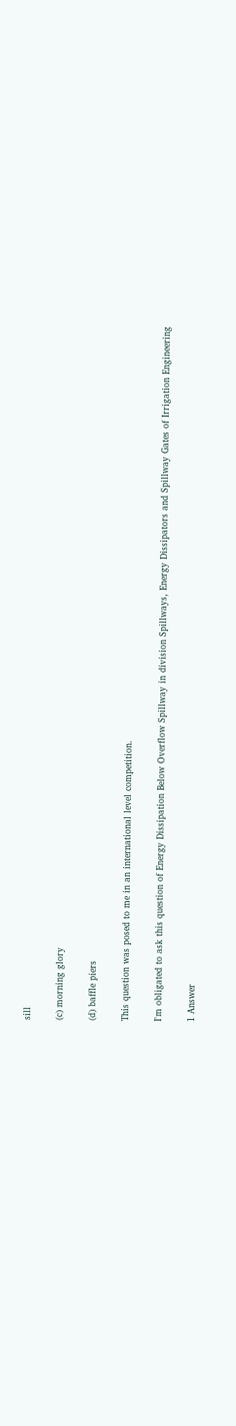sill

(c) morning glory

(d) baffle piers

This question was posed to me in an international level competition.

I'm obligated to ask this question of Energy Dissipation Below Overflow Spillway in division Spillways, Energy Dissipators and Spillway Gates of Irrigation Engineering

1 Answer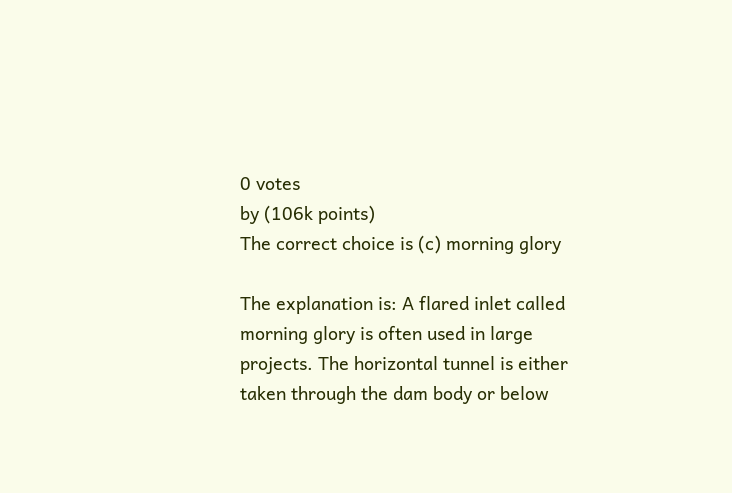0 votes
by (106k points)
The correct choice is (c) morning glory

The explanation is: A flared inlet called morning glory is often used in large projects. The horizontal tunnel is either taken through the dam body or below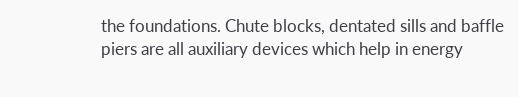the foundations. Chute blocks, dentated sills and baffle piers are all auxiliary devices which help in energy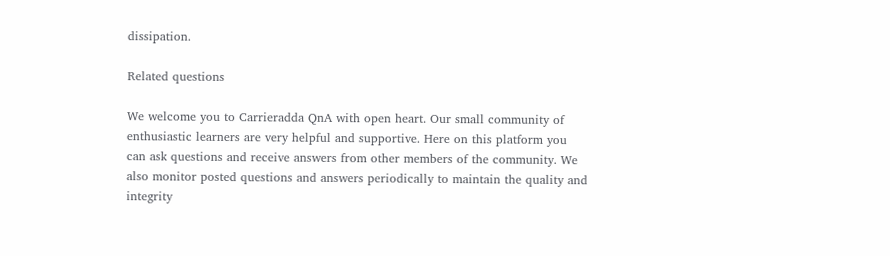dissipation.

Related questions

We welcome you to Carrieradda QnA with open heart. Our small community of enthusiastic learners are very helpful and supportive. Here on this platform you can ask questions and receive answers from other members of the community. We also monitor posted questions and answers periodically to maintain the quality and integrity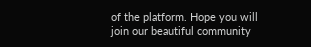of the platform. Hope you will join our beautiful community